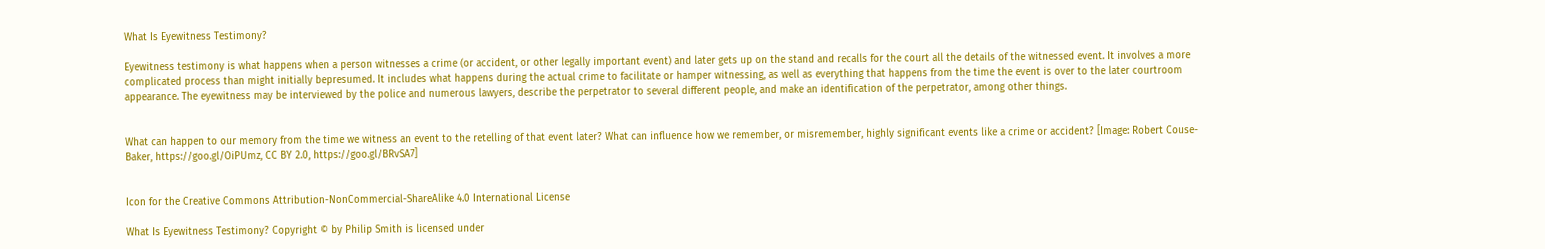What Is Eyewitness Testimony?

Eyewitness testimony is what happens when a person witnesses a crime (or accident, or other legally important event) and later gets up on the stand and recalls for the court all the details of the witnessed event. It involves a more complicated process than might initially bepresumed. It includes what happens during the actual crime to facilitate or hamper witnessing, as well as everything that happens from the time the event is over to the later courtroom appearance. The eyewitness may be interviewed by the police and numerous lawyers, describe the perpetrator to several different people, and make an identification of the perpetrator, among other things.


What can happen to our memory from the time we witness an event to the retelling of that event later? What can influence how we remember, or misremember, highly significant events like a crime or accident? [Image: Robert Couse-Baker, https://goo.gl/OiPUmz, CC BY 2.0, https://goo.gl/BRvSA7]


Icon for the Creative Commons Attribution-NonCommercial-ShareAlike 4.0 International License

What Is Eyewitness Testimony? Copyright © by Philip Smith is licensed under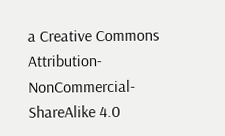a Creative Commons Attribution-NonCommercial-ShareAlike 4.0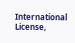International License,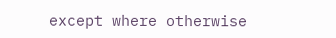except where otherwise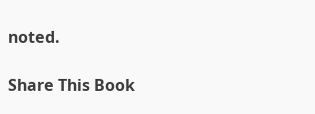noted.

Share This Book